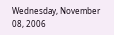Wednesday, November 08, 2006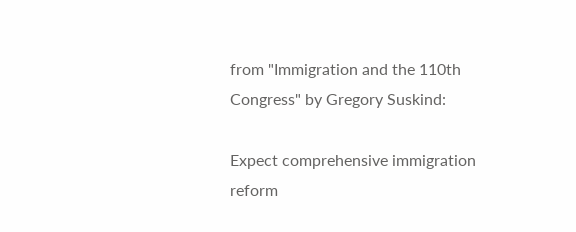from "Immigration and the 110th Congress" by Gregory Suskind:

Expect comprehensive immigration reform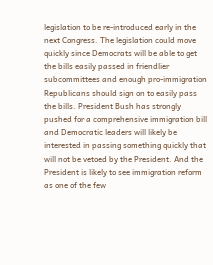legislation to be re-introduced early in the next Congress. The legislation could move quickly since Democrats will be able to get the bills easily passed in friendlier subcommittees and enough pro-immigration Republicans should sign on to easily pass the bills. President Bush has strongly pushed for a comprehensive immigration bill and Democratic leaders will likely be interested in passing something quickly that will not be vetoed by the President. And the President is likely to see immigration reform as one of the few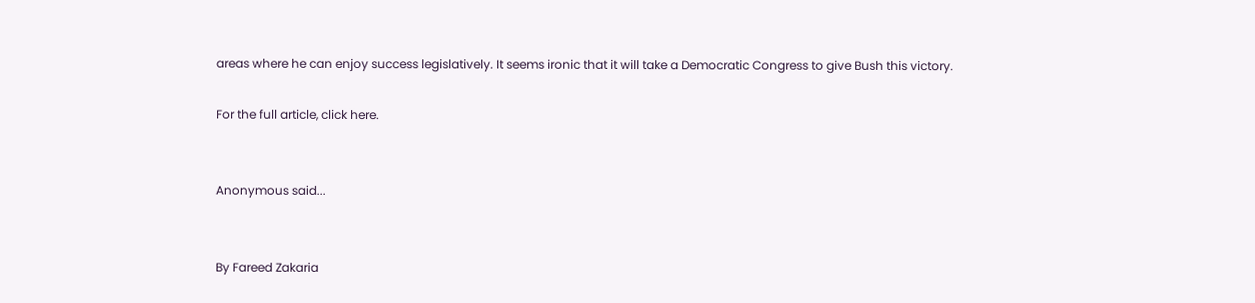areas where he can enjoy success legislatively. It seems ironic that it will take a Democratic Congress to give Bush this victory.

For the full article, click here.


Anonymous said...


By Fareed Zakaria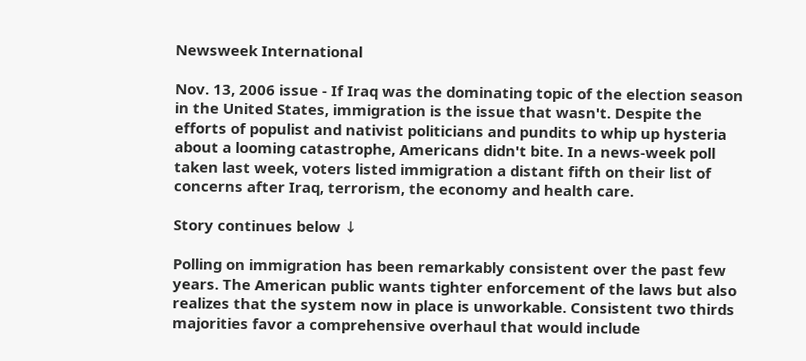Newsweek International

Nov. 13, 2006 issue - If Iraq was the dominating topic of the election season in the United States, immigration is the issue that wasn't. Despite the efforts of populist and nativist politicians and pundits to whip up hysteria about a looming catastrophe, Americans didn't bite. In a news-week poll taken last week, voters listed immigration a distant fifth on their list of concerns after Iraq, terrorism, the economy and health care.

Story continues below ↓

Polling on immigration has been remarkably consistent over the past few years. The American public wants tighter enforcement of the laws but also realizes that the system now in place is unworkable. Consistent two thirds majorities favor a comprehensive overhaul that would include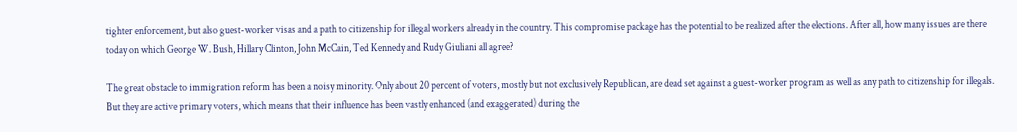tighter enforcement, but also guest-worker visas and a path to citizenship for illegal workers already in the country. This compromise package has the potential to be realized after the elections. After all, how many issues are there today on which George W. Bush, Hillary Clinton, John McCain, Ted Kennedy and Rudy Giuliani all agree?

The great obstacle to immigration reform has been a noisy minority. Only about 20 percent of voters, mostly but not exclusively Republican, are dead set against a guest-worker program as well as any path to citizenship for illegals. But they are active primary voters, which means that their influence has been vastly enhanced (and exaggerated) during the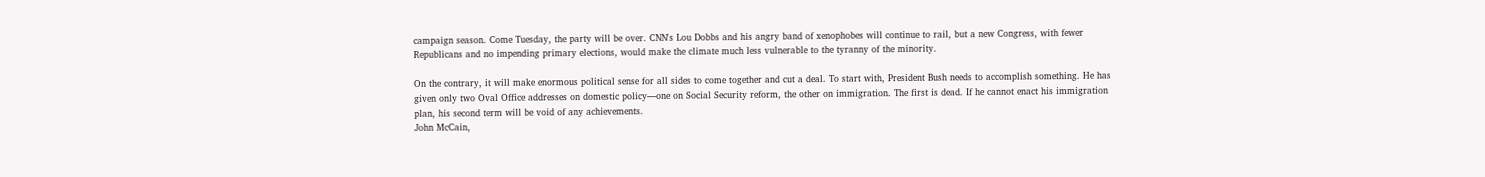campaign season. Come Tuesday, the party will be over. CNN's Lou Dobbs and his angry band of xenophobes will continue to rail, but a new Congress, with fewer Republicans and no impending primary elections, would make the climate much less vulnerable to the tyranny of the minority.

On the contrary, it will make enormous political sense for all sides to come together and cut a deal. To start with, President Bush needs to accomplish something. He has given only two Oval Office addresses on domestic policy—one on Social Security reform, the other on immigration. The first is dead. If he cannot enact his immigration plan, his second term will be void of any achievements.
John McCain,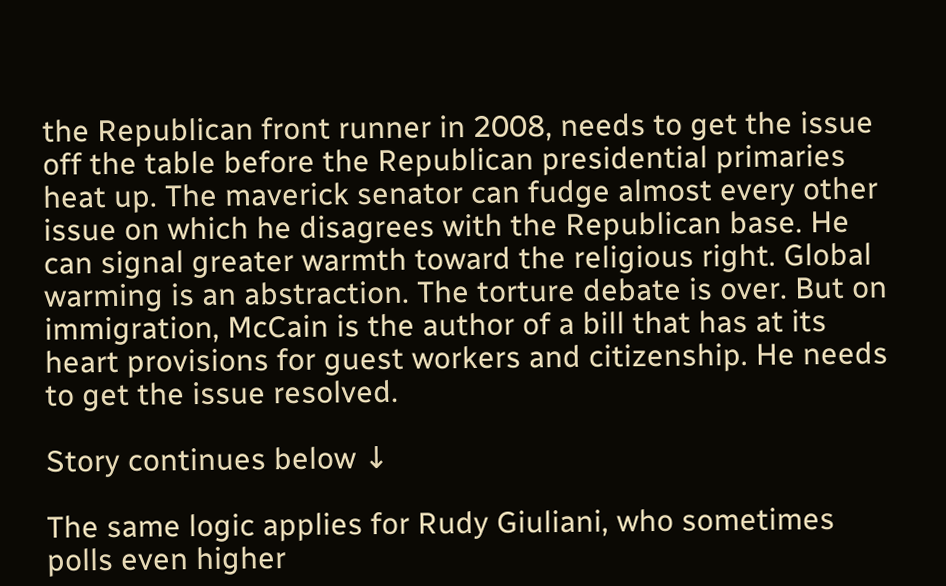the Republican front runner in 2008, needs to get the issue off the table before the Republican presidential primaries heat up. The maverick senator can fudge almost every other issue on which he disagrees with the Republican base. He can signal greater warmth toward the religious right. Global warming is an abstraction. The torture debate is over. But on immigration, McCain is the author of a bill that has at its heart provisions for guest workers and citizenship. He needs to get the issue resolved.

Story continues below ↓

The same logic applies for Rudy Giuliani, who sometimes polls even higher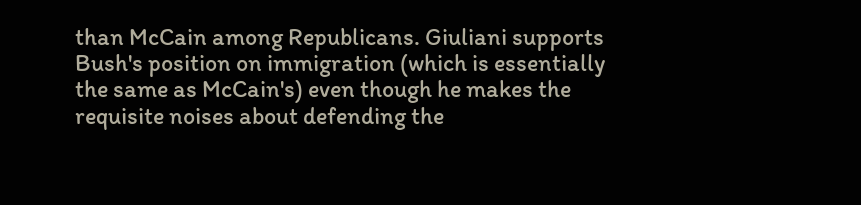than McCain among Republicans. Giuliani supports Bush's position on immigration (which is essentially the same as McCain's) even though he makes the requisite noises about defending the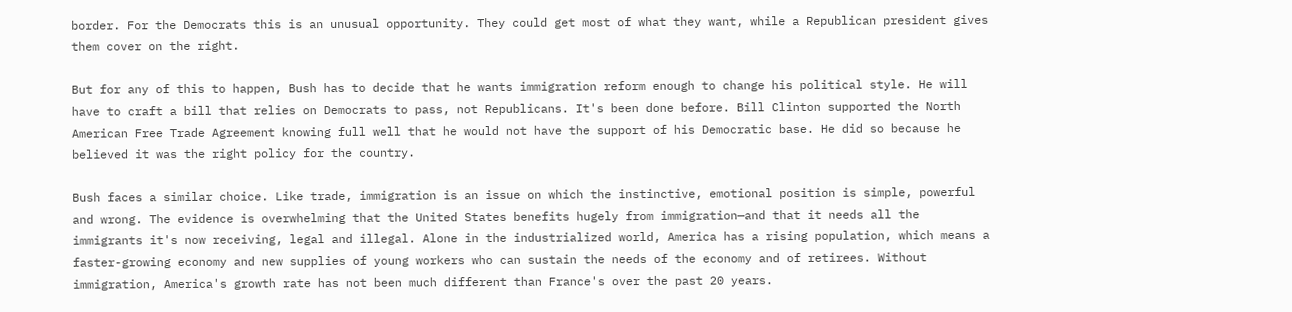border. For the Democrats this is an unusual opportunity. They could get most of what they want, while a Republican president gives them cover on the right.

But for any of this to happen, Bush has to decide that he wants immigration reform enough to change his political style. He will have to craft a bill that relies on Democrats to pass, not Republicans. It's been done before. Bill Clinton supported the North American Free Trade Agreement knowing full well that he would not have the support of his Democratic base. He did so because he believed it was the right policy for the country.

Bush faces a similar choice. Like trade, immigration is an issue on which the instinctive, emotional position is simple, powerful and wrong. The evidence is overwhelming that the United States benefits hugely from immigration—and that it needs all the immigrants it's now receiving, legal and illegal. Alone in the industrialized world, America has a rising population, which means a faster-growing economy and new supplies of young workers who can sustain the needs of the economy and of retirees. Without immigration, America's growth rate has not been much different than France's over the past 20 years.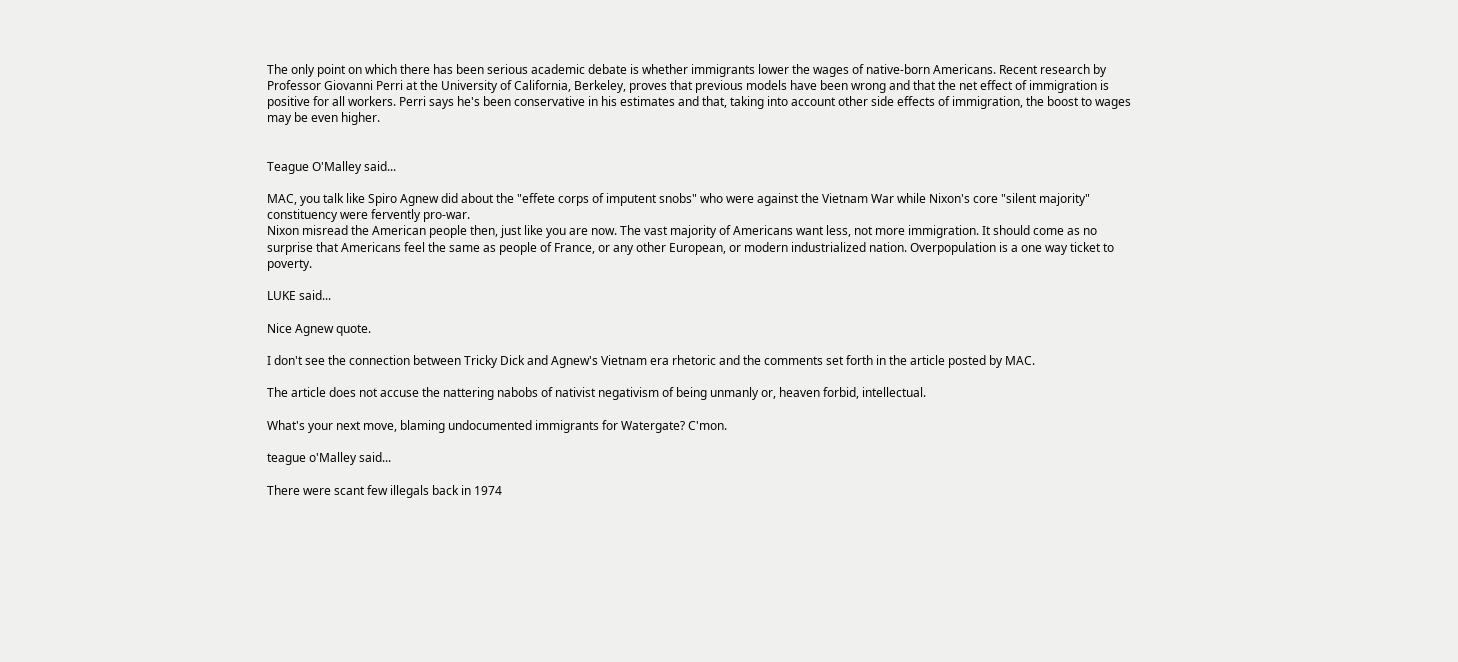The only point on which there has been serious academic debate is whether immigrants lower the wages of native-born Americans. Recent research by Professor Giovanni Perri at the University of California, Berkeley, proves that previous models have been wrong and that the net effect of immigration is positive for all workers. Perri says he's been conservative in his estimates and that, taking into account other side effects of immigration, the boost to wages may be even higher.


Teague O'Malley said...

MAC, you talk like Spiro Agnew did about the "effete corps of imputent snobs" who were against the Vietnam War while Nixon's core "silent majority" constituency were fervently pro-war.
Nixon misread the American people then, just like you are now. The vast majority of Americans want less, not more immigration. It should come as no surprise that Americans feel the same as people of France, or any other European, or modern industrialized nation. Overpopulation is a one way ticket to poverty.

LUKE said...

Nice Agnew quote.

I don't see the connection between Tricky Dick and Agnew's Vietnam era rhetoric and the comments set forth in the article posted by MAC.

The article does not accuse the nattering nabobs of nativist negativism of being unmanly or, heaven forbid, intellectual.

What's your next move, blaming undocumented immigrants for Watergate? C'mon.

teague o'Malley said...

There were scant few illegals back in 1974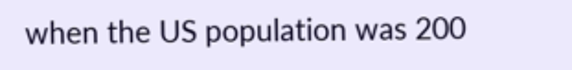when the US population was 200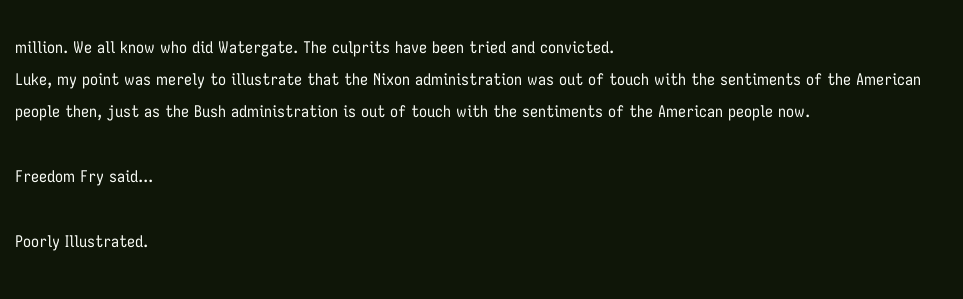million. We all know who did Watergate. The culprits have been tried and convicted.
Luke, my point was merely to illustrate that the Nixon administration was out of touch with the sentiments of the American people then, just as the Bush administration is out of touch with the sentiments of the American people now.

Freedom Fry said...

Poorly Illustrated.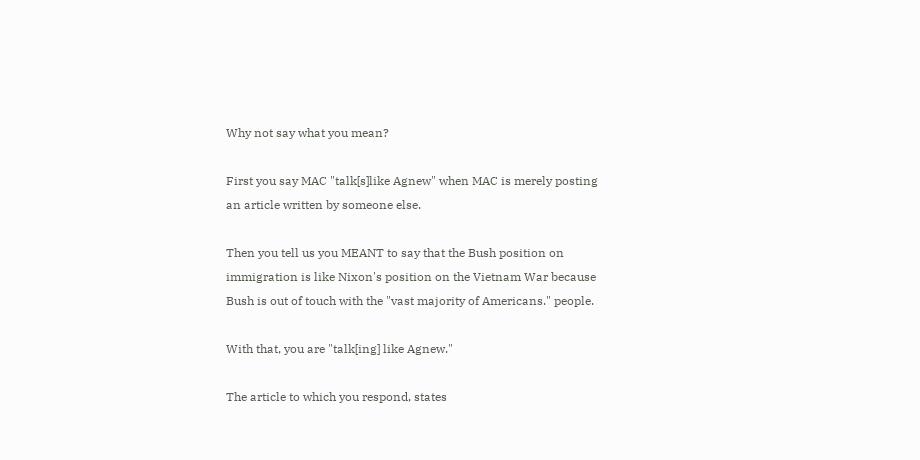Why not say what you mean?

First you say MAC "talk[s]like Agnew" when MAC is merely posting an article written by someone else.

Then you tell us you MEANT to say that the Bush position on immigration is like Nixon's position on the Vietnam War because Bush is out of touch with the "vast majority of Americans." people.

With that, you are "talk[ing] like Agnew."

The article to which you respond, states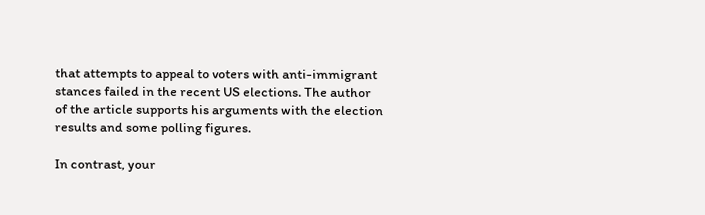that attempts to appeal to voters with anti-immigrant stances failed in the recent US elections. The author of the article supports his arguments with the election results and some polling figures.

In contrast, your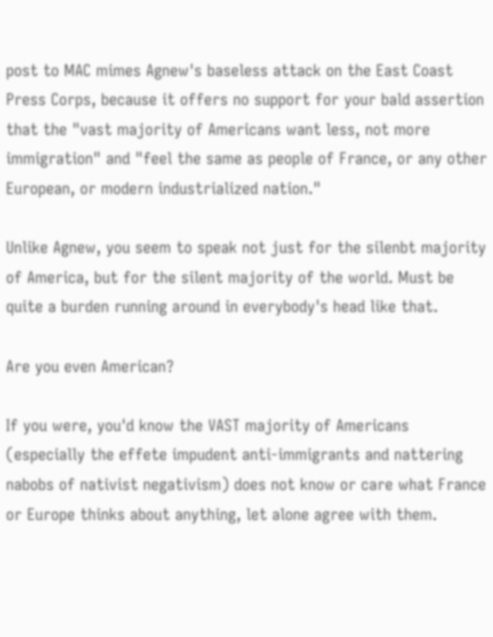post to MAC mimes Agnew's baseless attack on the East Coast Press Corps, because it offers no support for your bald assertion that the "vast majority of Americans want less, not more immigration" and "feel the same as people of France, or any other European, or modern industrialized nation."

Unlike Agnew, you seem to speak not just for the silenbt majority of America, but for the silent majority of the world. Must be quite a burden running around in everybody's head like that.

Are you even American?

If you were, you'd know the VAST majority of Americans (especially the effete impudent anti-immigrants and nattering nabobs of nativist negativism) does not know or care what France or Europe thinks about anything, let alone agree with them.